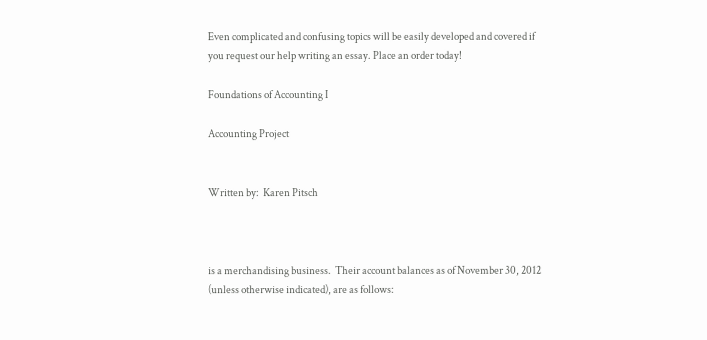Even complicated and confusing topics will be easily developed and covered if you request our help writing an essay. Place an order today!

Foundations of Accounting I

Accounting Project


Written by:  Karen Pitsch



is a merchandising business.  Their account balances as of November 30, 2012 (unless otherwise indicated), are as follows: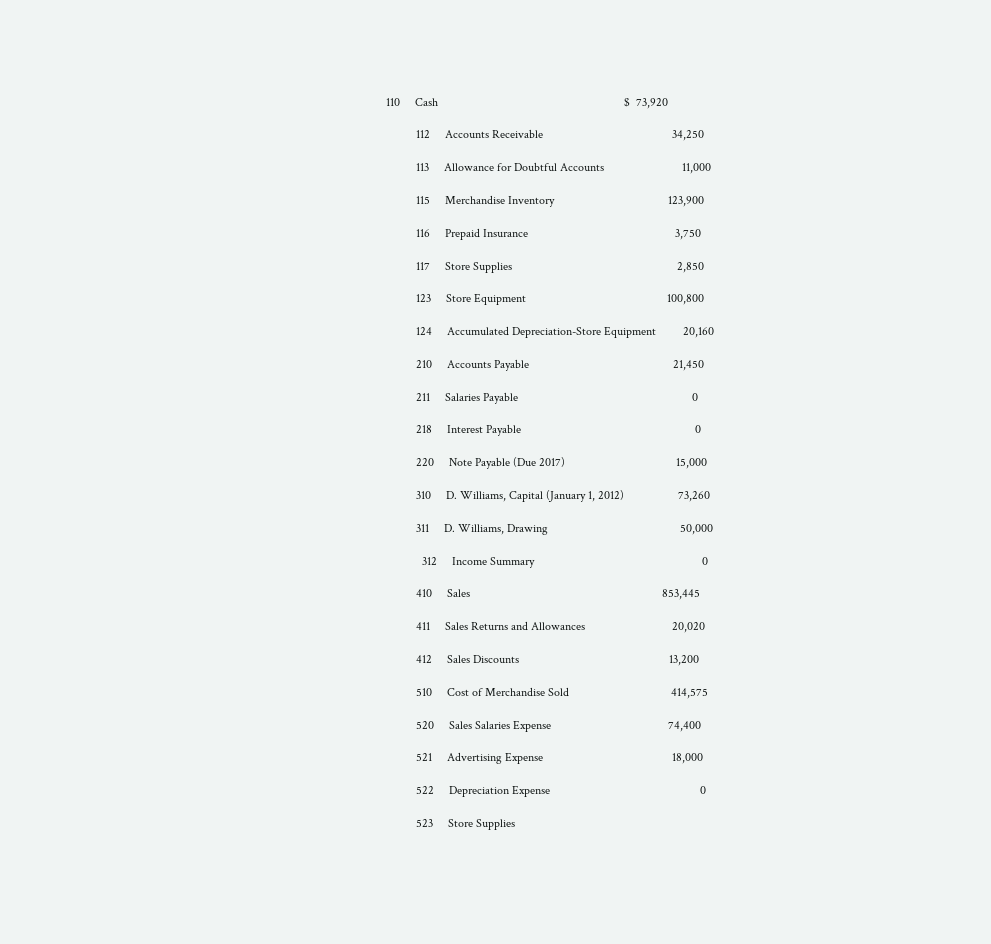110     Cash                                                              $  73,920

          112     Accounts Receivable                                           34,250

          113     Allowance for Doubtful Accounts                          11,000

          115     Merchandise Inventory                                      123,900

          116     Prepaid Insurance                                                 3,750

          117     Store Supplies                                                       2,850

          123     Store Equipment                                               100,800

          124     Accumulated Depreciation-Store Equipment         20,160

          210     Accounts Payable                                                21,450

          211     Salaries Payable                                                          0

          218     Interest Payable                                                          0

          220     Note Payable (Due 2017)                                     15,000

          310     D. Williams, Capital (January 1, 2012)                  73,260

          311     D. Williams, Drawing                                            50,000

            312     Income Summary                                                        0

          410     Sales                                                                853,445

          411     Sales Returns and Allowances                             20,020

          412     Sales Discounts                                                  13,200

          510     Cost of Merchandise Sold                                  414,575

          520     Sales Salaries Expense                                       74,400

          521     Advertising Expense                                           18,000

          522     Depreciation Expense                                                  0

          523     Store Supplies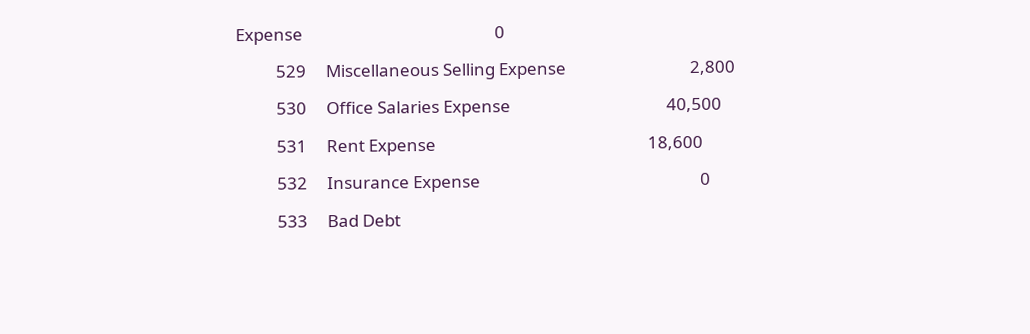Expense                                                0

          529     Miscellaneous Selling Expense                               2,800

          530     Office Salaries Expense                                       40,500

          531     Rent Expense                                                     18,600

          532     Insurance Expense                                                       0

          533     Bad Debt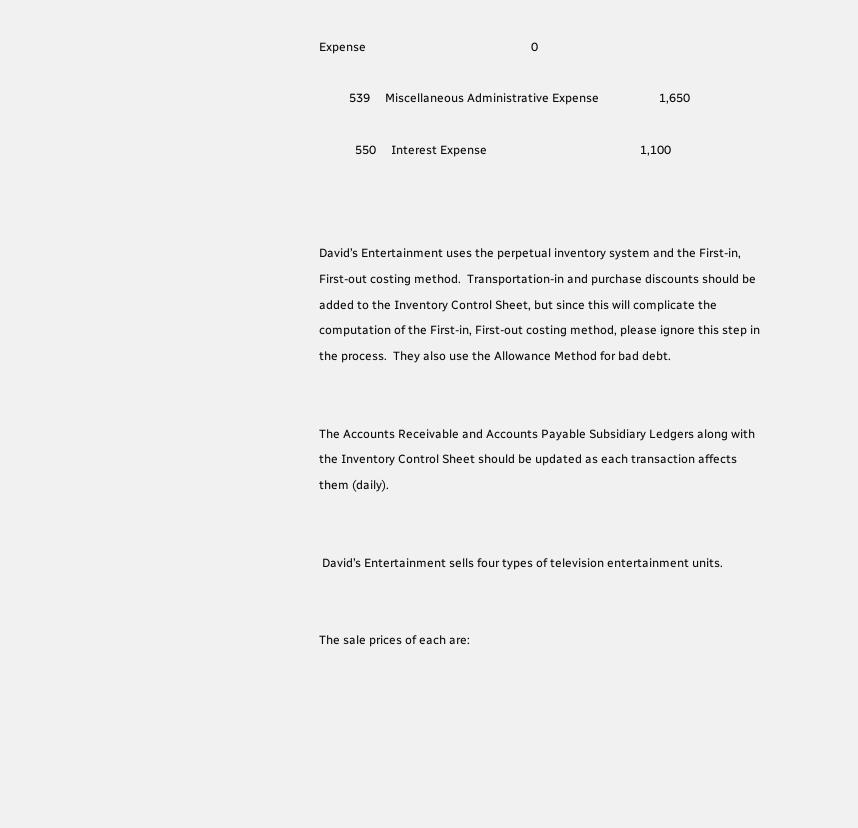Expense                                                       0

          539     Miscellaneous Administrative Expense                    1,650

            550     Interest Expense                                                   1,100



David’s Entertainment uses the perpetual inventory system and the First-in, First-out costing method.  Transportation-in and purchase discounts should be added to the Inventory Control Sheet, but since this will complicate the computation of the First-in, First-out costing method, please ignore this step in the process.  They also use the Allowance Method for bad debt.


The Accounts Receivable and Accounts Payable Subsidiary Ledgers along with the Inventory Control Sheet should be updated as each transaction affects them (daily).


 David’s Entertainment sells four types of television entertainment units.


The sale prices of each are: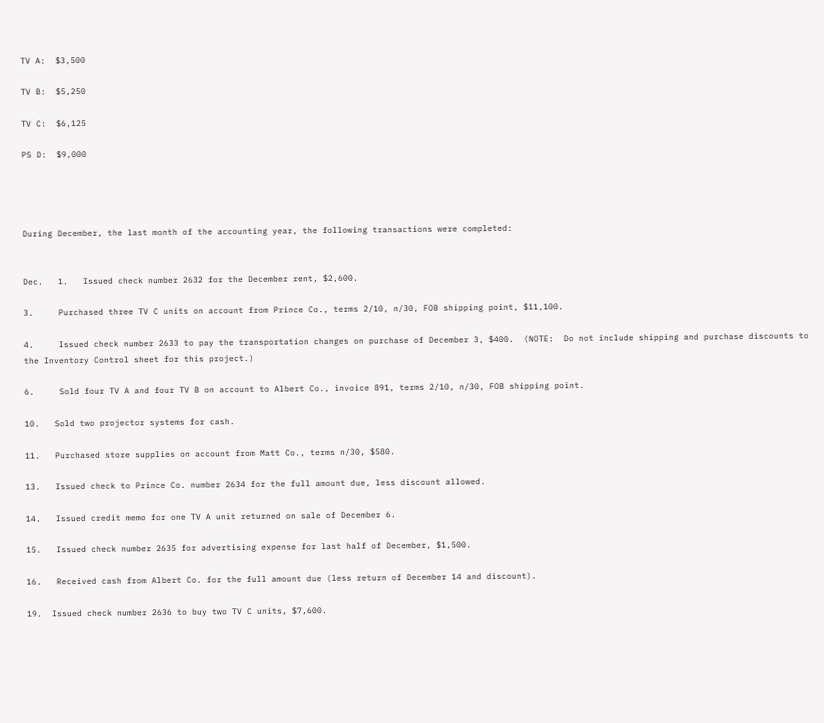TV A:  $3,500

TV B:  $5,250

TV C:  $6,125

PS D:  $9,000




During December, the last month of the accounting year, the following transactions were completed:


Dec.   1.   Issued check number 2632 for the December rent, $2,600.

3.     Purchased three TV C units on account from Prince Co., terms 2/10, n/30, FOB shipping point, $11,100.

4.     Issued check number 2633 to pay the transportation changes on purchase of December 3, $400.  (NOTE:  Do not include shipping and purchase discounts to the Inventory Control sheet for this project.)

6.     Sold four TV A and four TV B on account to Albert Co., invoice 891, terms 2/10, n/30, FOB shipping point.

10.   Sold two projector systems for cash.

11.   Purchased store supplies on account from Matt Co., terms n/30, $580.

13.   Issued check to Prince Co. number 2634 for the full amount due, less discount allowed.

14.   Issued credit memo for one TV A unit returned on sale of December 6.

15.   Issued check number 2635 for advertising expense for last half of December, $1,500.

16.   Received cash from Albert Co. for the full amount due (less return of December 14 and discount).

19.  Issued check number 2636 to buy two TV C units, $7,600.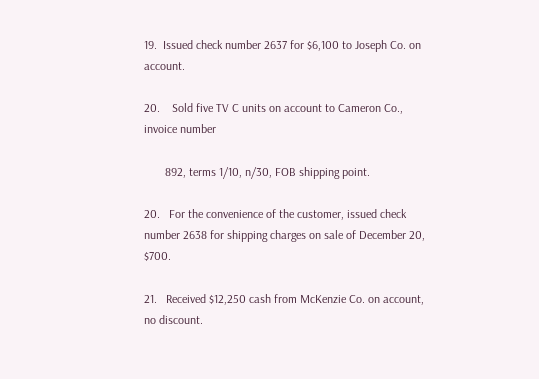19.  Issued check number 2637 for $6,100 to Joseph Co. on account.

20.    Sold five TV C units on account to Cameron Co., invoice number

       892, terms 1/10, n/30, FOB shipping point.

20.   For the convenience of the customer, issued check number 2638 for shipping charges on sale of December 20, $700.

21.   Received $12,250 cash from McKenzie Co. on account, no discount.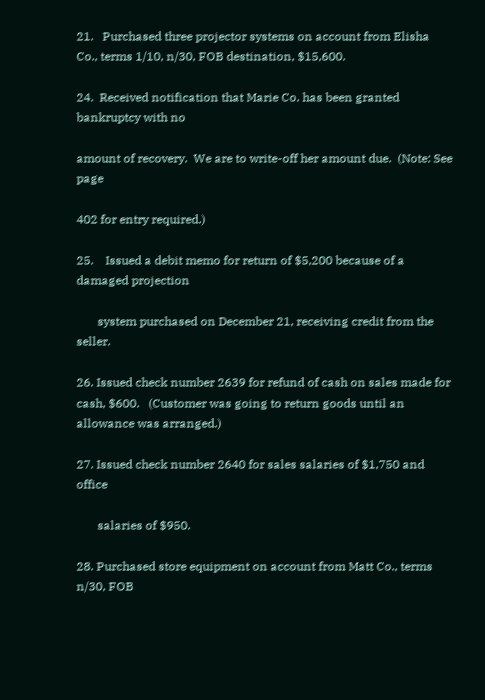21.   Purchased three projector systems on account from Elisha Co., terms 1/10, n/30, FOB destination, $15,600.

24.  Received notification that Marie Co. has been granted bankruptcy with no

amount of recovery.  We are to write-off her amount due.  (Note: See page

402 for entry required.)

25.    Issued a debit memo for return of $5,200 because of a damaged projection

       system purchased on December 21, receiving credit from the seller.

26. Issued check number 2639 for refund of cash on sales made for cash, $600.   (Customer was going to return goods until an allowance was arranged.)

27. Issued check number 2640 for sales salaries of $1,750 and office

       salaries of $950.

28. Purchased store equipment on account from Matt Co., terms n/30, FOB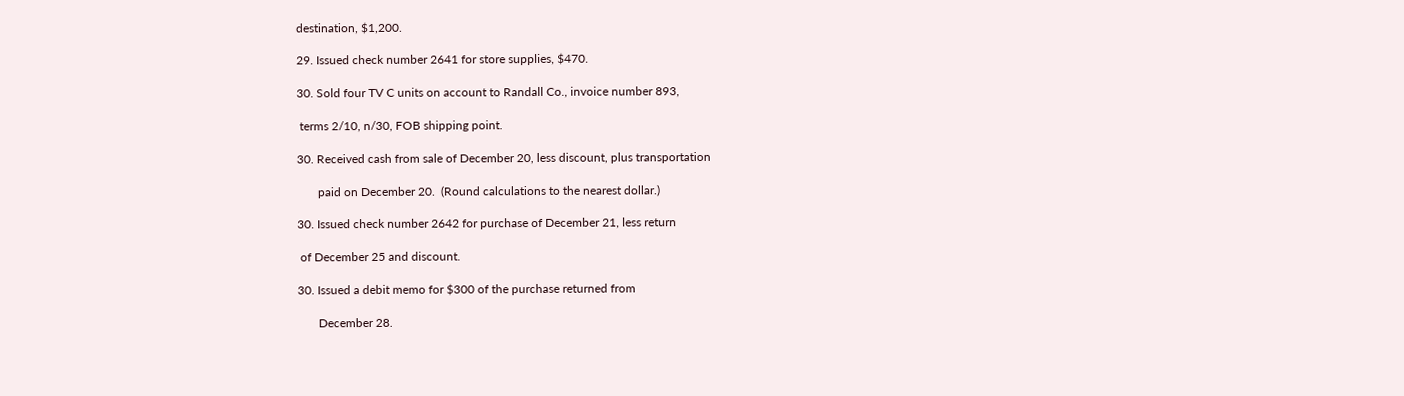destination, $1,200.

29. Issued check number 2641 for store supplies, $470.

30. Sold four TV C units on account to Randall Co., invoice number 893,

 terms 2/10, n/30, FOB shipping point.

30. Received cash from sale of December 20, less discount, plus transportation

       paid on December 20.  (Round calculations to the nearest dollar.)

30. Issued check number 2642 for purchase of December 21, less return

 of December 25 and discount.

30. Issued a debit memo for $300 of the purchase returned from

       December 28.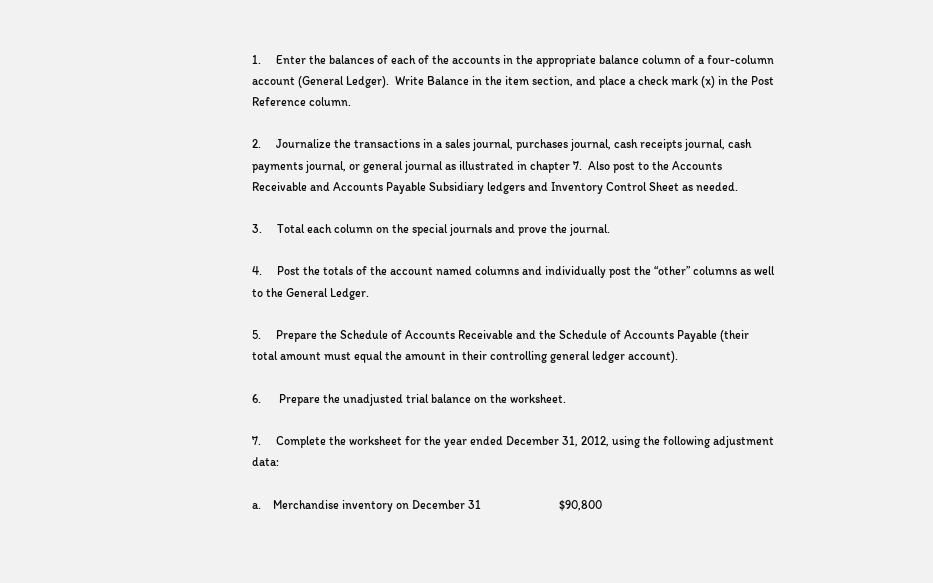1.     Enter the balances of each of the accounts in the appropriate balance column of a four-column account (General Ledger).  Write Balance in the item section, and place a check mark (x) in the Post Reference column.

2.     Journalize the transactions in a sales journal, purchases journal, cash receipts journal, cash payments journal, or general journal as illustrated in chapter 7.  Also post to the Accounts Receivable and Accounts Payable Subsidiary ledgers and Inventory Control Sheet as needed.

3.     Total each column on the special journals and prove the journal.

4.     Post the totals of the account named columns and individually post the “other” columns as well to the General Ledger.

5.     Prepare the Schedule of Accounts Receivable and the Schedule of Accounts Payable (their total amount must equal the amount in their controlling general ledger account).

6.      Prepare the unadjusted trial balance on the worksheet.

7.     Complete the worksheet for the year ended December 31, 2012, using the following adjustment data:

a.    Merchandise inventory on December 31                          $90,800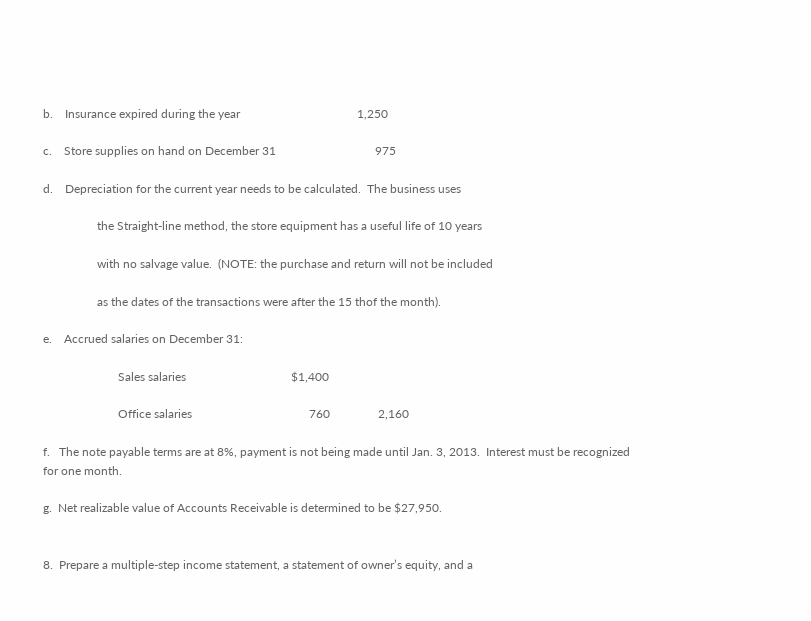b.    Insurance expired during the year                                       1,250

c.    Store supplies on hand on December 31                                 975

d.    Depreciation for the current year needs to be calculated.  The business uses

                  the Straight-line method, the store equipment has a useful life of 10 years

                  with no salvage value.  (NOTE: the purchase and return will not be included

                  as the dates of the transactions were after the 15 thof the month).

e.    Accrued salaries on December 31:

                         Sales salaries                                   $1,400

                         Office salaries                                       760                2,160

f.   The note payable terms are at 8%, payment is not being made until Jan. 3, 2013.  Interest must be recognized for one month.

g.  Net realizable value of Accounts Receivable is determined to be $27,950.


8.  Prepare a multiple-step income statement, a statement of owner’s equity, and a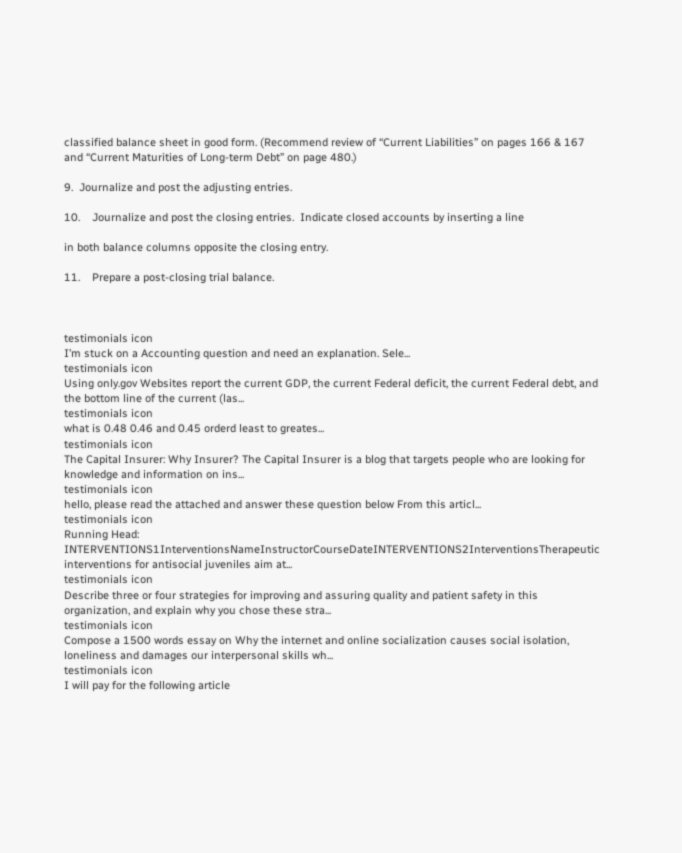classified balance sheet in good form. (Recommend review of “Current Liabilities” on pages 166 & 167 and “Current Maturities of Long-term Debt” on page 480.)

9.  Journalize and post the adjusting entries.

10.    Journalize and post the closing entries.  Indicate closed accounts by inserting a line

in both balance columns opposite the closing entry.

11.    Prepare a post-closing trial balance.



testimonials icon
I’m stuck on a Accounting question and need an explanation. Sele...
testimonials icon
Using only.gov Websites report the current GDP, the current Federal deficit, the current Federal debt, and the bottom line of the current (las...
testimonials icon
what is 0.48 0.46 and 0.45 orderd least to greates...
testimonials icon
The Capital Insurer: Why Insurer? The Capital Insurer is a blog that targets people who are looking for knowledge and information on ins...
testimonials icon
hello, please read the attached and answer these question below From this articl...
testimonials icon
Running Head: INTERVENTIONS1InterventionsNameInstructorCourseDateINTERVENTIONS2InterventionsTherapeutic interventions for antisocial juveniles aim at...
testimonials icon
Describe three or four strategies for improving and assuring quality and patient safety in this organization, and explain why you chose these stra...
testimonials icon
Compose a 1500 words essay on Why the internet and online socialization causes social isolation, loneliness and damages our interpersonal skills wh...
testimonials icon
I will pay for the following article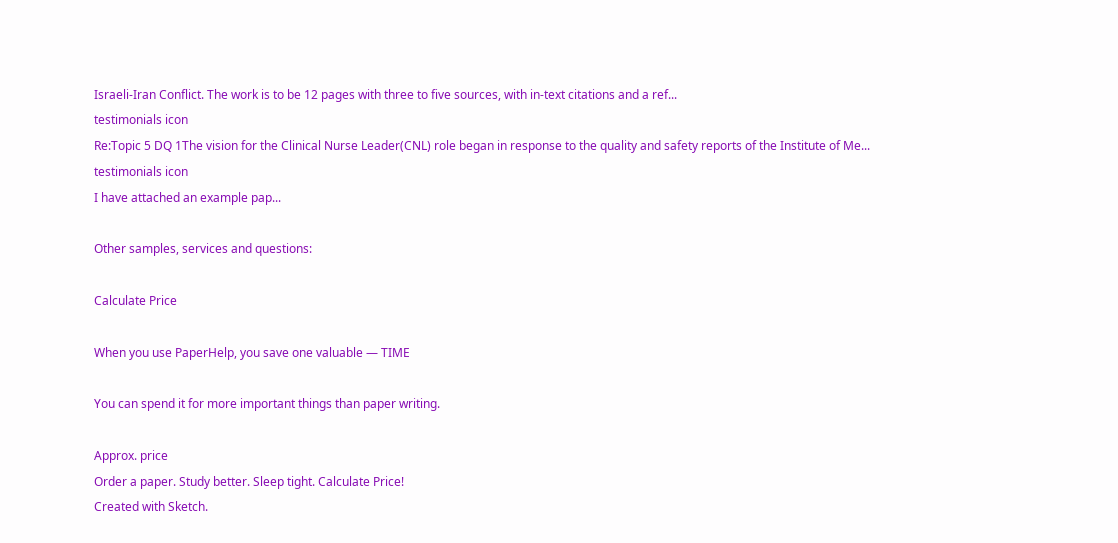Israeli-Iran Conflict. The work is to be 12 pages with three to five sources, with in-text citations and a ref...
testimonials icon
Re:Topic 5 DQ 1The vision for the Clinical Nurse Leader(CNL) role began in response to the quality and safety reports of the Institute of Me...
testimonials icon
I have attached an example pap...

Other samples, services and questions:

Calculate Price

When you use PaperHelp, you save one valuable — TIME

You can spend it for more important things than paper writing.

Approx. price
Order a paper. Study better. Sleep tight. Calculate Price!
Created with Sketch.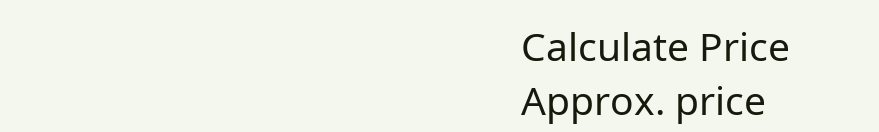Calculate Price
Approx. price